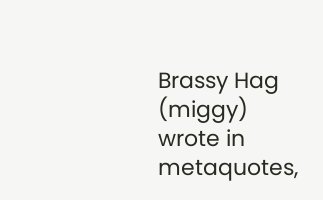Brassy Hag (miggy) wrote in metaquotes,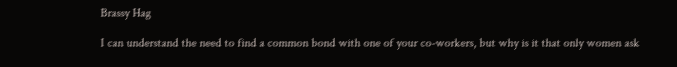Brassy Hag

I can understand the need to find a common bond with one of your co-workers, but why is it that only women ask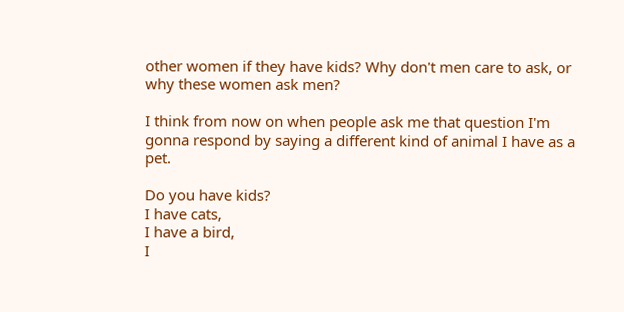other women if they have kids? Why don't men care to ask, or why these women ask men?

I think from now on when people ask me that question I'm gonna respond by saying a different kind of animal I have as a pet.

Do you have kids?
I have cats,
I have a bird,
I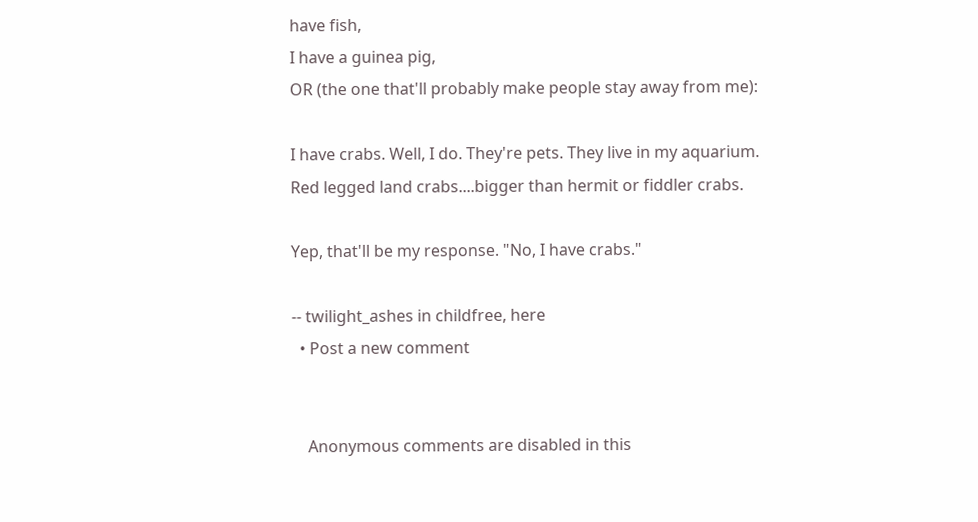have fish,
I have a guinea pig,
OR (the one that'll probably make people stay away from me):

I have crabs. Well, I do. They're pets. They live in my aquarium. Red legged land crabs....bigger than hermit or fiddler crabs.

Yep, that'll be my response. "No, I have crabs."

-- twilight_ashes in childfree, here
  • Post a new comment


    Anonymous comments are disabled in this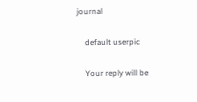journal

    default userpic

    Your reply will be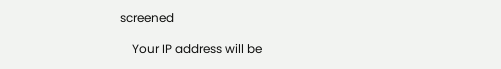screened

    Your IP address will be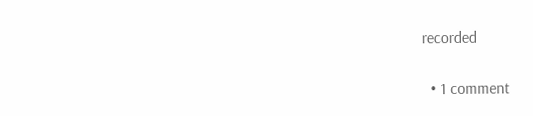recorded

  • 1 comment